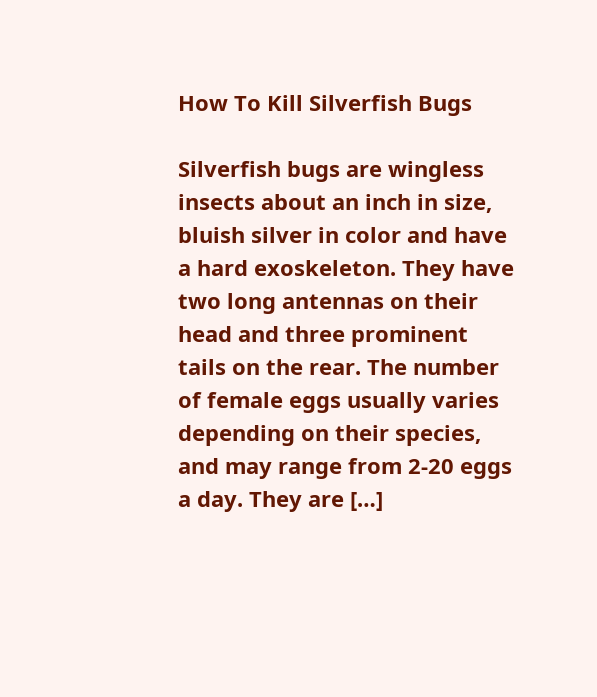How To Kill Silverfish Bugs

Silverfish bugs are wingless insects about an inch in size, bluish silver in color and have a hard exoskeleton. They have two long antennas on their head and three prominent tails on the rear. The number of female eggs usually varies depending on their species, and may range from 2-20 eggs a day. They are […]